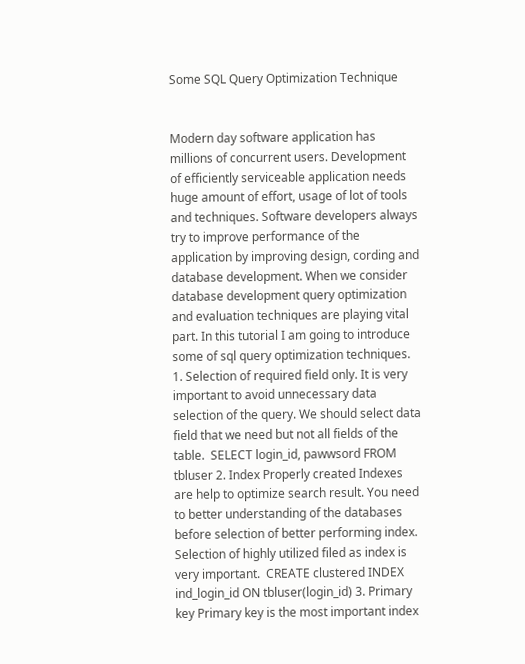Some SQL Query Optimization Technique


Modern day software application has millions of concurrent users. Development of efficiently serviceable application needs huge amount of effort, usage of lot of tools and techniques. Software developers always try to improve performance of the application by improving design, cording and database development. When we consider database development query optimization and evaluation techniques are playing vital part. In this tutorial I am going to introduce some of sql query optimization techniques. 1. Selection of required field only. It is very important to avoid unnecessary data selection of the query. We should select data field that we need but not all fields of the table.  SELECT login_id, pawwsord FROM tbluser 2. Index Properly created Indexes are help to optimize search result. You need to better understanding of the databases before selection of better performing index. Selection of highly utilized filed as index is very important.  CREATE clustered INDEX ind_login_id ON tbluser(login_id) 3. Primary key Primary key is the most important index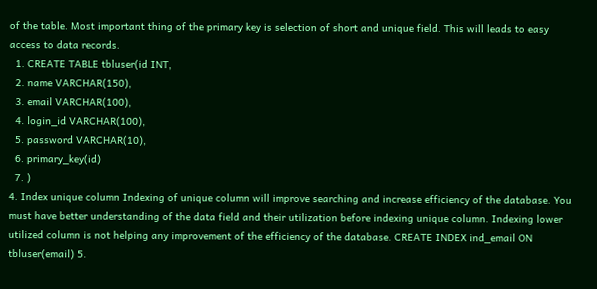of the table. Most important thing of the primary key is selection of short and unique field. This will leads to easy access to data records.
  1. CREATE TABLE tbluser(id INT,
  2. name VARCHAR(150),
  3. email VARCHAR(100),
  4. login_id VARCHAR(100),
  5. password VARCHAR(10),
  6. primary_key(id)
  7. )
4. Index unique column Indexing of unique column will improve searching and increase efficiency of the database. You must have better understanding of the data field and their utilization before indexing unique column. Indexing lower utilized column is not helping any improvement of the efficiency of the database. CREATE INDEX ind_email ON tbluser(email) 5.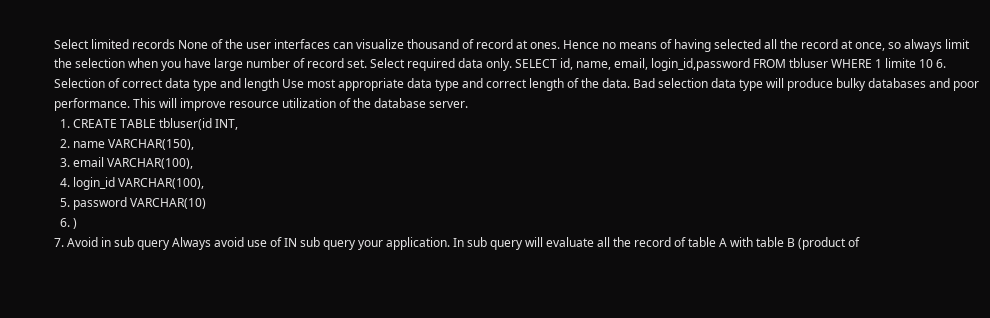Select limited records None of the user interfaces can visualize thousand of record at ones. Hence no means of having selected all the record at once, so always limit the selection when you have large number of record set. Select required data only. SELECT id, name, email, login_id,password FROM tbluser WHERE 1 limite 10 6. Selection of correct data type and length Use most appropriate data type and correct length of the data. Bad selection data type will produce bulky databases and poor performance. This will improve resource utilization of the database server.
  1. CREATE TABLE tbluser(id INT,
  2. name VARCHAR(150),
  3. email VARCHAR(100),
  4. login_id VARCHAR(100),
  5. password VARCHAR(10)
  6. )
7. Avoid in sub query Always avoid use of IN sub query your application. In sub query will evaluate all the record of table A with table B (product of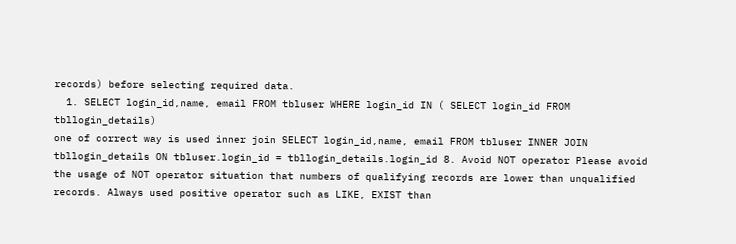records) before selecting required data.
  1. SELECT login_id,name, email FROM tbluser WHERE login_id IN ( SELECT login_id FROM tbllogin_details)
one of correct way is used inner join SELECT login_id,name, email FROM tbluser INNER JOIN tbllogin_details ON tbluser.login_id = tbllogin_details.login_id 8. Avoid NOT operator Please avoid the usage of NOT operator situation that numbers of qualifying records are lower than unqualified records. Always used positive operator such as LIKE, EXIST than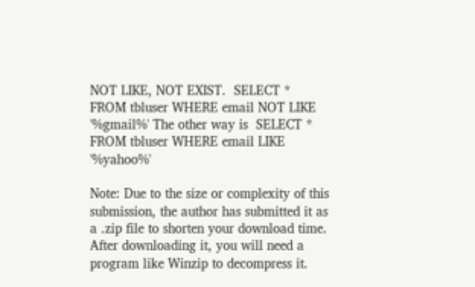NOT LIKE, NOT EXIST.  SELECT * FROM tbluser WHERE email NOT LIKE '%gmail%' The other way is  SELECT * FROM tbluser WHERE email LIKE '%yahoo%'

Note: Due to the size or complexity of this submission, the author has submitted it as a .zip file to shorten your download time. After downloading it, you will need a program like Winzip to decompress it.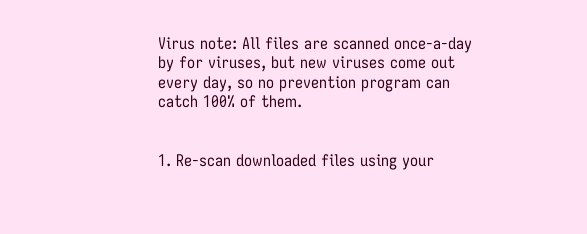Virus note: All files are scanned once-a-day by for viruses, but new viruses come out every day, so no prevention program can catch 100% of them.


1. Re-scan downloaded files using your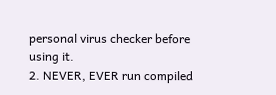personal virus checker before using it.
2. NEVER, EVER run compiled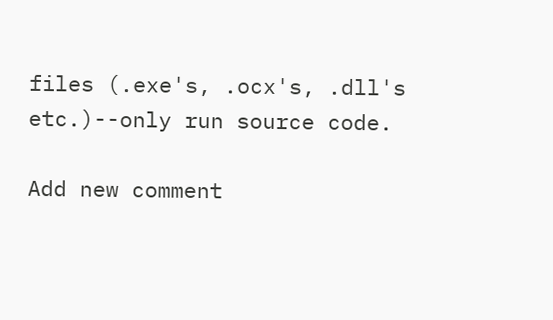files (.exe's, .ocx's, .dll's etc.)--only run source code.

Add new comment